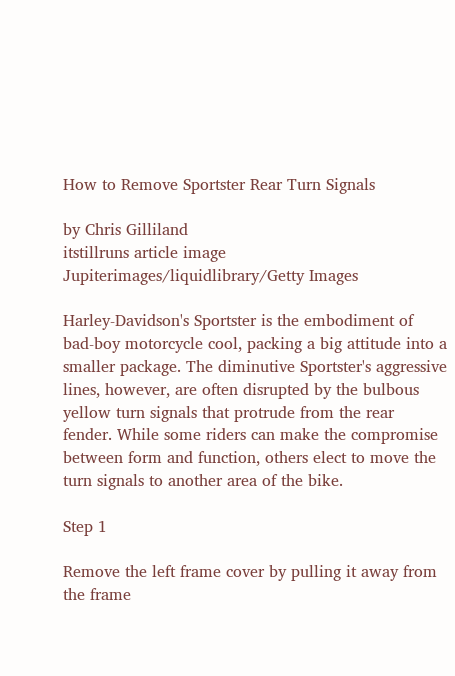How to Remove Sportster Rear Turn Signals

by Chris Gilliland
itstillruns article image
Jupiterimages/liquidlibrary/Getty Images

Harley-Davidson's Sportster is the embodiment of bad-boy motorcycle cool, packing a big attitude into a smaller package. The diminutive Sportster's aggressive lines, however, are often disrupted by the bulbous yellow turn signals that protrude from the rear fender. While some riders can make the compromise between form and function, others elect to move the turn signals to another area of the bike.

Step 1

Remove the left frame cover by pulling it away from the frame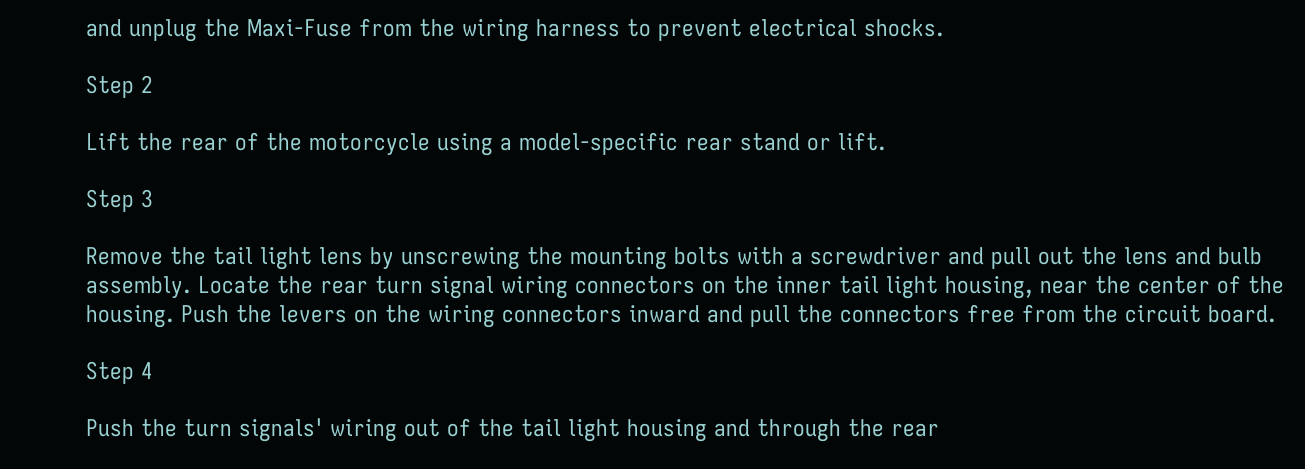and unplug the Maxi-Fuse from the wiring harness to prevent electrical shocks.

Step 2

Lift the rear of the motorcycle using a model-specific rear stand or lift.

Step 3

Remove the tail light lens by unscrewing the mounting bolts with a screwdriver and pull out the lens and bulb assembly. Locate the rear turn signal wiring connectors on the inner tail light housing, near the center of the housing. Push the levers on the wiring connectors inward and pull the connectors free from the circuit board.

Step 4

Push the turn signals' wiring out of the tail light housing and through the rear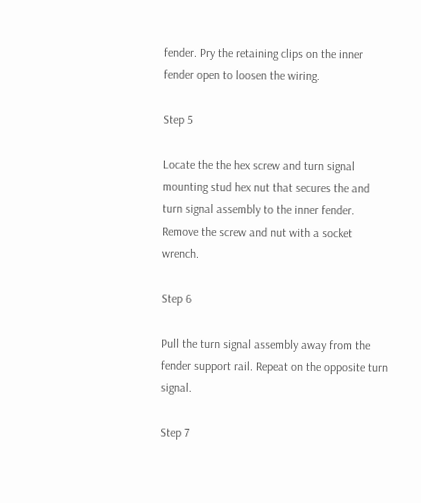fender. Pry the retaining clips on the inner fender open to loosen the wiring.

Step 5

Locate the the hex screw and turn signal mounting stud hex nut that secures the and turn signal assembly to the inner fender. Remove the screw and nut with a socket wrench.

Step 6

Pull the turn signal assembly away from the fender support rail. Repeat on the opposite turn signal.

Step 7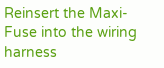Reinsert the Maxi-Fuse into the wiring harness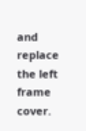and replace the left frame cover.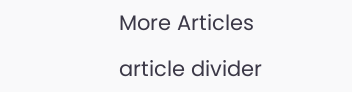More Articles

article divider